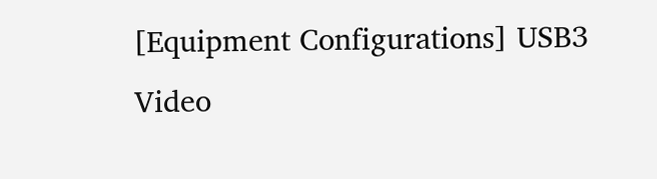[Equipment Configurations] USB3 Video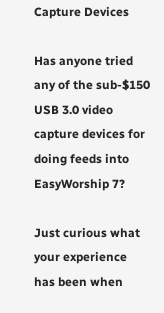Capture Devices

Has anyone tried any of the sub-$150 USB 3.0 video capture devices for doing feeds into EasyWorship 7?

Just curious what your experience has been when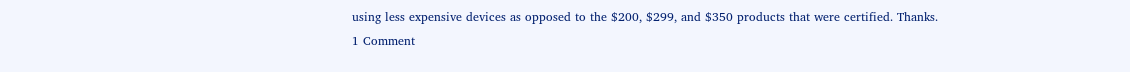using less expensive devices as opposed to the $200, $299, and $350 products that were certified. Thanks.
1 Comment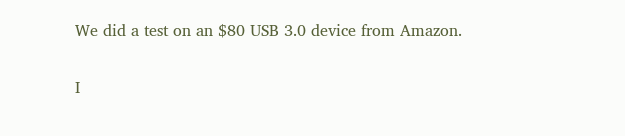We did a test on an $80 USB 3.0 device from Amazon.

I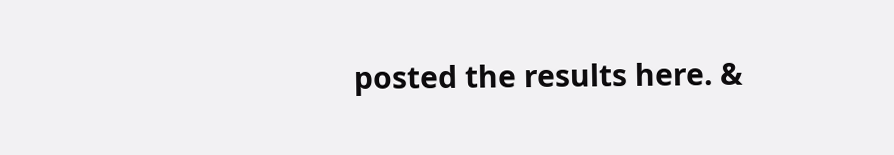posted the results here. &